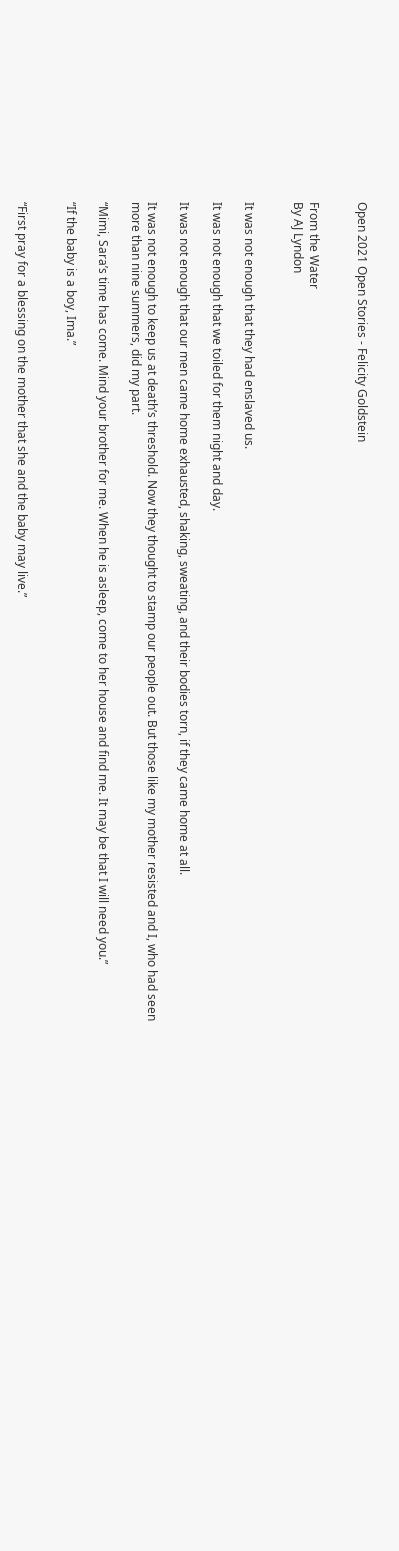Open 2021 Open Stories - Felicity Goldstein


From the Water
By AJ Lyndon


It was not enough that they had enslaved us.

It was not enough that we toiled for them night and day.

It was not enough that our men came home exhausted, shaking, sweating, and their bodies torn, if they came home at all.

It was not enough to keep us at death’s threshold. Now they thought to stamp our people out. But those like my mother resisted and I, who had seen more than nine summers, did my part.

“Mimi, Sara’s time has come. Mind your brother for me. When he is asleep, come to her house and find me. It may be that I will need you.”

“If the baby is a boy, Ima.”


“First pray for a blessing on the mother that she and the baby may live.”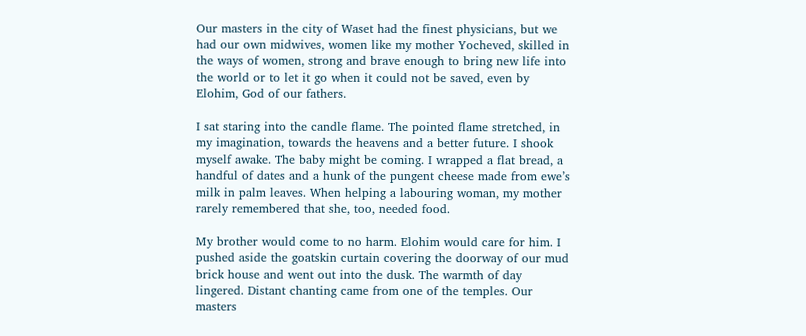Our masters in the city of Waset had the finest physicians, but we had our own midwives, women like my mother Yocheved, skilled in the ways of women, strong and brave enough to bring new life into the world or to let it go when it could not be saved, even by Elohim, God of our fathers.

I sat staring into the candle flame. The pointed flame stretched, in my imagination, towards the heavens and a better future. I shook myself awake. The baby might be coming. I wrapped a flat bread, a handful of dates and a hunk of the pungent cheese made from ewe’s milk in palm leaves. When helping a labouring woman, my mother rarely remembered that she, too, needed food.

My brother would come to no harm. Elohim would care for him. I pushed aside the goatskin curtain covering the doorway of our mud brick house and went out into the dusk. The warmth of day lingered. Distant chanting came from one of the temples. Our masters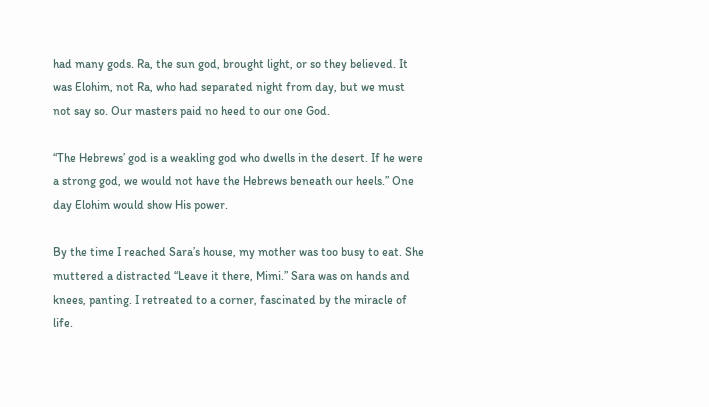had many gods. Ra, the sun god, brought light, or so they believed. It was Elohim, not Ra, who had separated night from day, but we must not say so. Our masters paid no heed to our one God.

“The Hebrews’ god is a weakling god who dwells in the desert. If he were a strong god, we would not have the Hebrews beneath our heels.” One day Elohim would show His power.

By the time I reached Sara’s house, my mother was too busy to eat. She muttered a distracted “Leave it there, Mimi.” Sara was on hands and knees, panting. I retreated to a corner, fascinated by the miracle of life.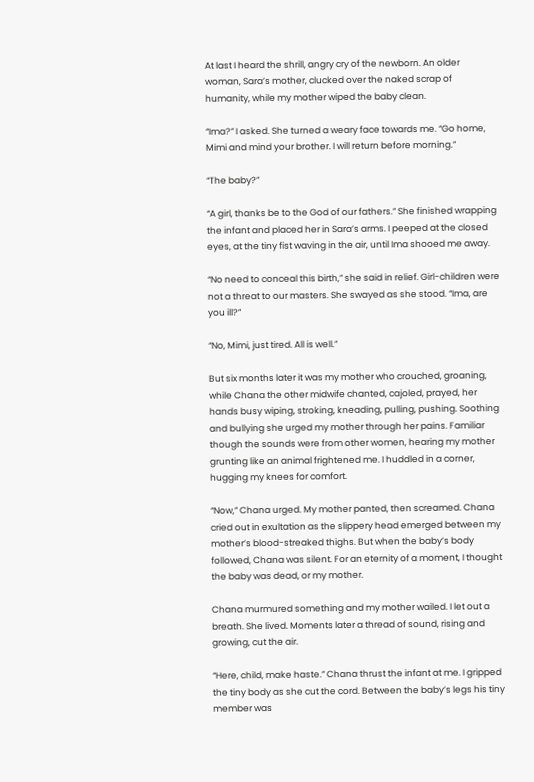At last I heard the shrill, angry cry of the newborn. An older woman, Sara’s mother, clucked over the naked scrap of humanity, while my mother wiped the baby clean.

“Ima?” I asked. She turned a weary face towards me. “Go home, Mimi and mind your brother. I will return before morning.”

“The baby?”

“A girl, thanks be to the God of our fathers.” She finished wrapping the infant and placed her in Sara’s arms. I peeped at the closed eyes, at the tiny fist waving in the air, until Ima shooed me away.

“No need to conceal this birth,” she said in relief. Girl-children were not a threat to our masters. She swayed as she stood. “Ima, are you ill?”

“No, Mimi, just tired. All is well.”

But six months later it was my mother who crouched, groaning, while Chana the other midwife chanted, cajoled, prayed, her hands busy wiping, stroking, kneading, pulling, pushing. Soothing and bullying she urged my mother through her pains. Familiar though the sounds were from other women, hearing my mother grunting like an animal frightened me. I huddled in a corner, hugging my knees for comfort.

“Now,” Chana urged. My mother panted, then screamed. Chana cried out in exultation as the slippery head emerged between my mother’s blood-streaked thighs. But when the baby’s body followed, Chana was silent. For an eternity of a moment, I thought the baby was dead, or my mother.

Chana murmured something and my mother wailed. I let out a breath. She lived. Moments later a thread of sound, rising and growing, cut the air.

“Here, child, make haste.” Chana thrust the infant at me. I gripped the tiny body as she cut the cord. Between the baby’s legs his tiny member was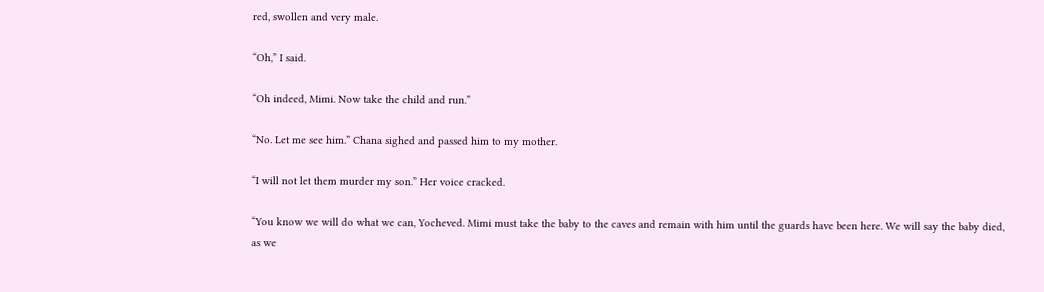red, swollen and very male.

“Oh,” I said.

“Oh indeed, Mimi. Now take the child and run.”

“No. Let me see him.” Chana sighed and passed him to my mother.

“I will not let them murder my son.” Her voice cracked.

“You know we will do what we can, Yocheved. Mimi must take the baby to the caves and remain with him until the guards have been here. We will say the baby died, as we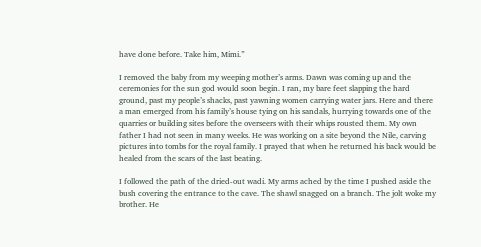have done before. Take him, Mimi.”

I removed the baby from my weeping mother’s arms. Dawn was coming up and the ceremonies for the sun god would soon begin. I ran, my bare feet slapping the hard ground, past my people’s shacks, past yawning women carrying water jars. Here and there a man emerged from his family’s house tying on his sandals, hurrying towards one of the quarries or building sites before the overseers with their whips rousted them. My own father I had not seen in many weeks. He was working on a site beyond the Nile, carving pictures into tombs for the royal family. I prayed that when he returned his back would be healed from the scars of the last beating.

I followed the path of the dried-out wadi. My arms ached by the time I pushed aside the bush covering the entrance to the cave. The shawl snagged on a branch. The jolt woke my brother. He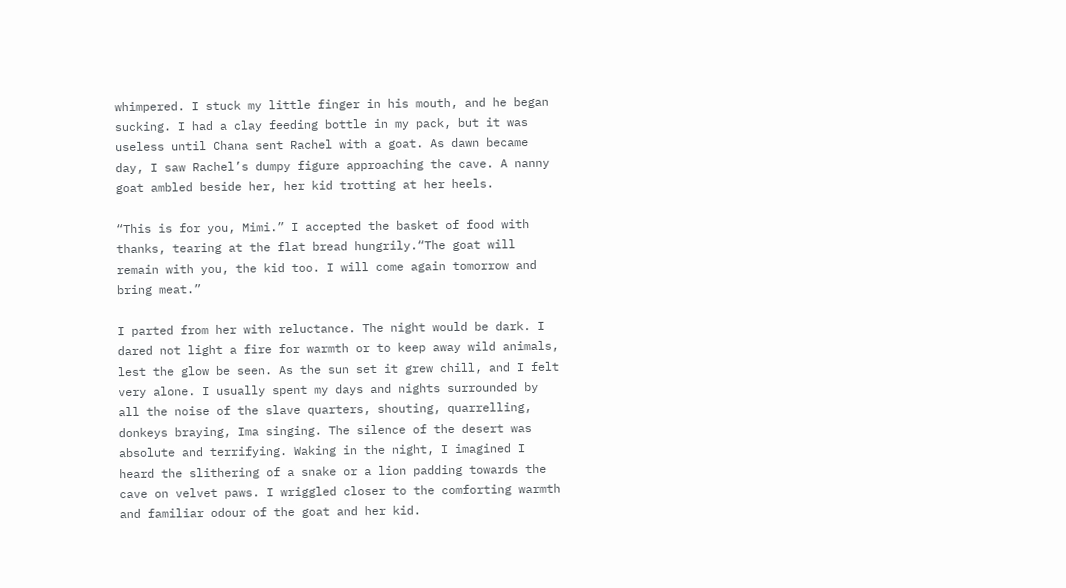whimpered. I stuck my little finger in his mouth, and he began sucking. I had a clay feeding bottle in my pack, but it was useless until Chana sent Rachel with a goat. As dawn became day, I saw Rachel’s dumpy figure approaching the cave. A nanny goat ambled beside her, her kid trotting at her heels.

“This is for you, Mimi.” I accepted the basket of food with thanks, tearing at the flat bread hungrily.“The goat will remain with you, the kid too. I will come again tomorrow and bring meat.”

I parted from her with reluctance. The night would be dark. I dared not light a fire for warmth or to keep away wild animals, lest the glow be seen. As the sun set it grew chill, and I felt very alone. I usually spent my days and nights surrounded by all the noise of the slave quarters, shouting, quarrelling, donkeys braying, Ima singing. The silence of the desert was absolute and terrifying. Waking in the night, I imagined I heard the slithering of a snake or a lion padding towards the cave on velvet paws. I wriggled closer to the comforting warmth and familiar odour of the goat and her kid.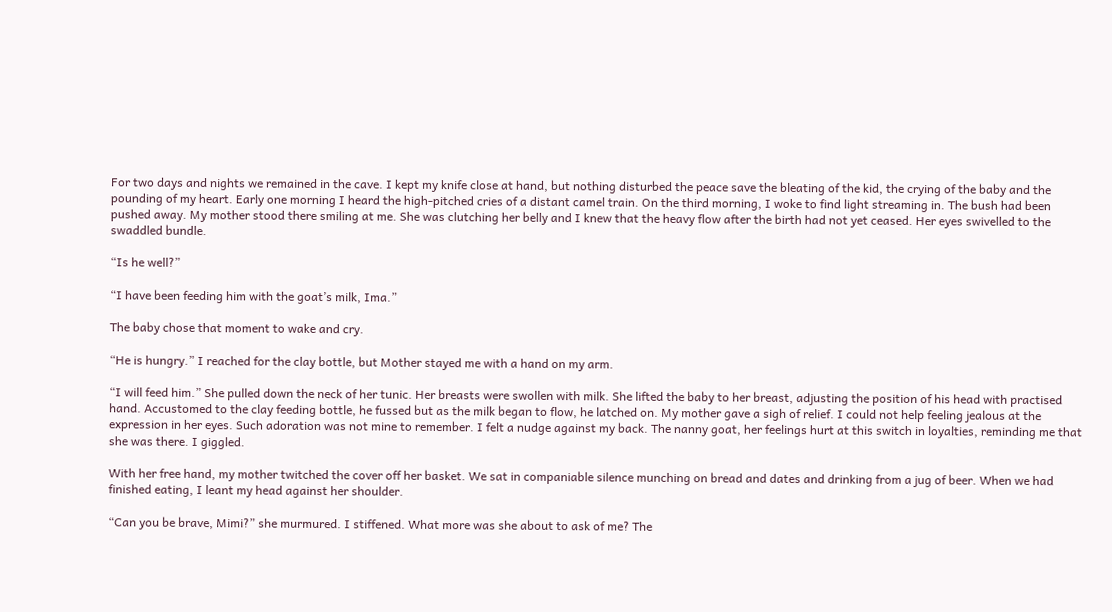For two days and nights we remained in the cave. I kept my knife close at hand, but nothing disturbed the peace save the bleating of the kid, the crying of the baby and the pounding of my heart. Early one morning I heard the high-pitched cries of a distant camel train. On the third morning, I woke to find light streaming in. The bush had been pushed away. My mother stood there smiling at me. She was clutching her belly and I knew that the heavy flow after the birth had not yet ceased. Her eyes swivelled to the swaddled bundle.

“Is he well?”

“I have been feeding him with the goat’s milk, Ima.”

The baby chose that moment to wake and cry.

“He is hungry.” I reached for the clay bottle, but Mother stayed me with a hand on my arm.

“I will feed him.” She pulled down the neck of her tunic. Her breasts were swollen with milk. She lifted the baby to her breast, adjusting the position of his head with practised hand. Accustomed to the clay feeding bottle, he fussed but as the milk began to flow, he latched on. My mother gave a sigh of relief. I could not help feeling jealous at the expression in her eyes. Such adoration was not mine to remember. I felt a nudge against my back. The nanny goat, her feelings hurt at this switch in loyalties, reminding me that she was there. I giggled.

With her free hand, my mother twitched the cover off her basket. We sat in companiable silence munching on bread and dates and drinking from a jug of beer. When we had finished eating, I leant my head against her shoulder.

“Can you be brave, Mimi?” she murmured. I stiffened. What more was she about to ask of me? The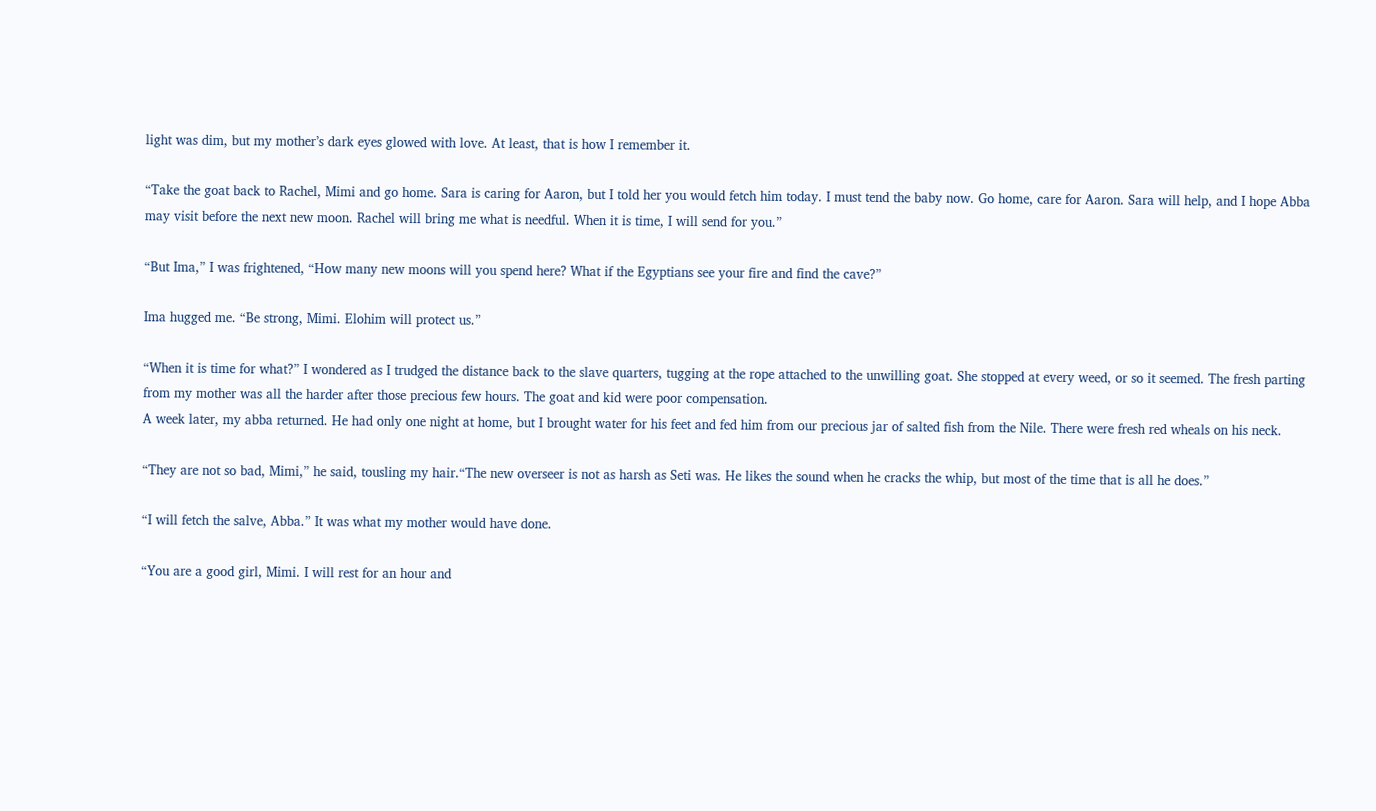light was dim, but my mother’s dark eyes glowed with love. At least, that is how I remember it.

“Take the goat back to Rachel, Mimi and go home. Sara is caring for Aaron, but I told her you would fetch him today. I must tend the baby now. Go home, care for Aaron. Sara will help, and I hope Abba may visit before the next new moon. Rachel will bring me what is needful. When it is time, I will send for you.”

“But Ima,” I was frightened, “How many new moons will you spend here? What if the Egyptians see your fire and find the cave?”

Ima hugged me. “Be strong, Mimi. Elohim will protect us.”

“When it is time for what?” I wondered as I trudged the distance back to the slave quarters, tugging at the rope attached to the unwilling goat. She stopped at every weed, or so it seemed. The fresh parting from my mother was all the harder after those precious few hours. The goat and kid were poor compensation.
A week later, my abba returned. He had only one night at home, but I brought water for his feet and fed him from our precious jar of salted fish from the Nile. There were fresh red wheals on his neck.

“They are not so bad, Mimi,” he said, tousling my hair.“The new overseer is not as harsh as Seti was. He likes the sound when he cracks the whip, but most of the time that is all he does.”

“I will fetch the salve, Abba.” It was what my mother would have done.

“You are a good girl, Mimi. I will rest for an hour and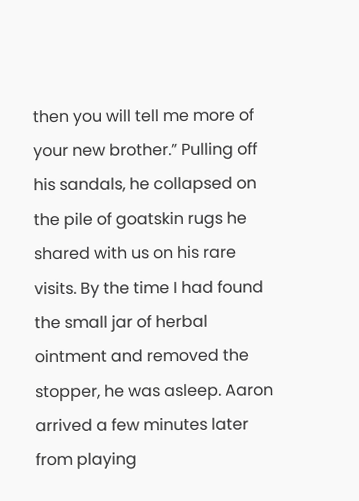then you will tell me more of your new brother.” Pulling off his sandals, he collapsed on the pile of goatskin rugs he shared with us on his rare visits. By the time I had found the small jar of herbal ointment and removed the stopper, he was asleep. Aaron arrived a few minutes later from playing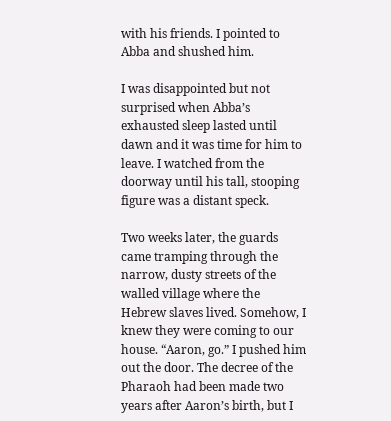with his friends. I pointed to Abba and shushed him.

I was disappointed but not surprised when Abba’s exhausted sleep lasted until dawn and it was time for him to leave. I watched from the doorway until his tall, stooping figure was a distant speck.

Two weeks later, the guards came tramping through the narrow, dusty streets of the walled village where the Hebrew slaves lived. Somehow, I knew they were coming to our house. “Aaron, go.” I pushed him out the door. The decree of the Pharaoh had been made two years after Aaron’s birth, but I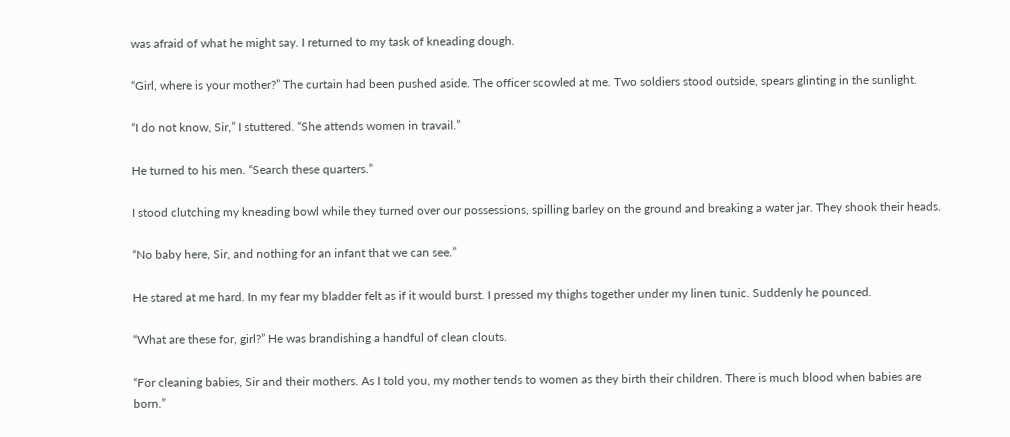was afraid of what he might say. I returned to my task of kneading dough.

“Girl, where is your mother?” The curtain had been pushed aside. The officer scowled at me. Two soldiers stood outside, spears glinting in the sunlight.

“I do not know, Sir,” I stuttered. “She attends women in travail.”

He turned to his men. “Search these quarters.”

I stood clutching my kneading bowl while they turned over our possessions, spilling barley on the ground and breaking a water jar. They shook their heads.

“No baby here, Sir, and nothing for an infant that we can see.”

He stared at me hard. In my fear my bladder felt as if it would burst. I pressed my thighs together under my linen tunic. Suddenly he pounced.

“What are these for, girl?” He was brandishing a handful of clean clouts.

“For cleaning babies, Sir and their mothers. As I told you, my mother tends to women as they birth their children. There is much blood when babies are born.”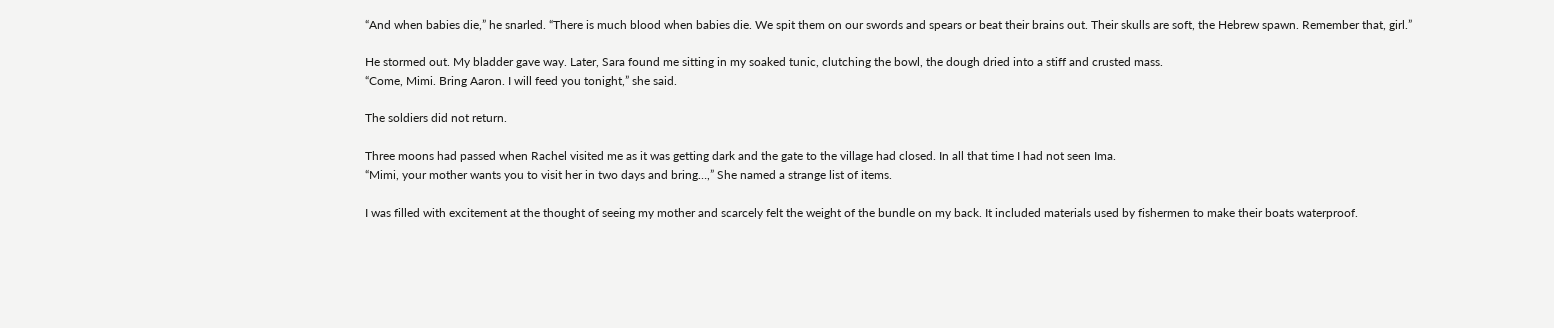“And when babies die,” he snarled. “There is much blood when babies die. We spit them on our swords and spears or beat their brains out. Their skulls are soft, the Hebrew spawn. Remember that, girl.”

He stormed out. My bladder gave way. Later, Sara found me sitting in my soaked tunic, clutching the bowl, the dough dried into a stiff and crusted mass.
“Come, Mimi. Bring Aaron. I will feed you tonight,” she said.

The soldiers did not return.

Three moons had passed when Rachel visited me as it was getting dark and the gate to the village had closed. In all that time I had not seen Ima.
“Mimi, your mother wants you to visit her in two days and bring…,” She named a strange list of items.

I was filled with excitement at the thought of seeing my mother and scarcely felt the weight of the bundle on my back. It included materials used by fishermen to make their boats waterproof.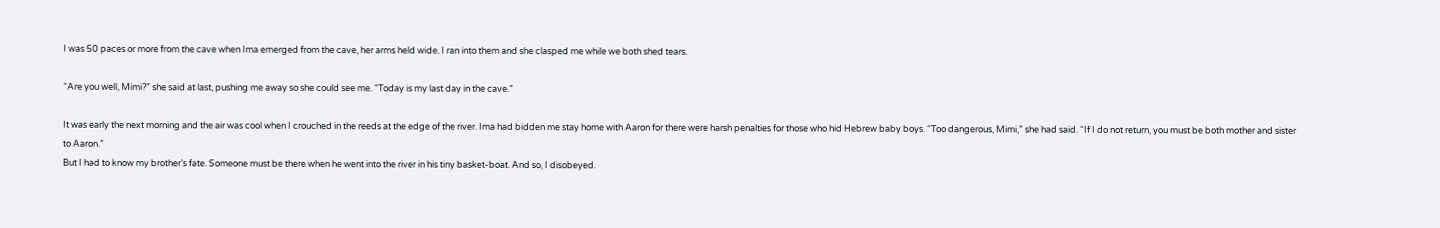I was 50 paces or more from the cave when Ima emerged from the cave, her arms held wide. I ran into them and she clasped me while we both shed tears.

“Are you well, Mimi?” she said at last, pushing me away so she could see me. “Today is my last day in the cave.”

It was early the next morning and the air was cool when I crouched in the reeds at the edge of the river. Ima had bidden me stay home with Aaron for there were harsh penalties for those who hid Hebrew baby boys. “Too dangerous, Mimi,” she had said. “If I do not return, you must be both mother and sister to Aaron.”
But I had to know my brother’s fate. Someone must be there when he went into the river in his tiny basket-boat. And so, I disobeyed.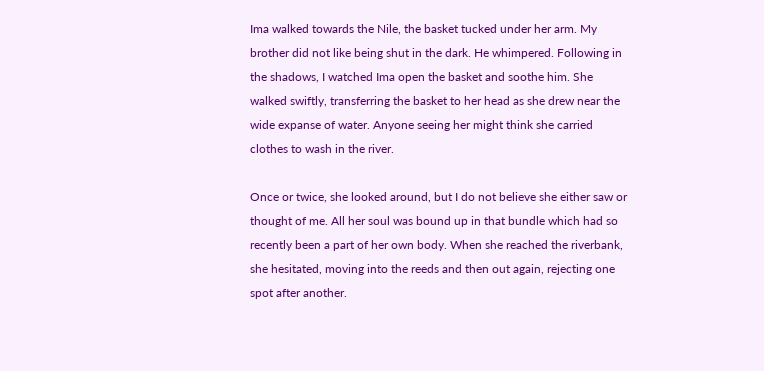Ima walked towards the Nile, the basket tucked under her arm. My brother did not like being shut in the dark. He whimpered. Following in the shadows, I watched Ima open the basket and soothe him. She walked swiftly, transferring the basket to her head as she drew near the wide expanse of water. Anyone seeing her might think she carried clothes to wash in the river.

Once or twice, she looked around, but I do not believe she either saw or thought of me. All her soul was bound up in that bundle which had so recently been a part of her own body. When she reached the riverbank, she hesitated, moving into the reeds and then out again, rejecting one spot after another.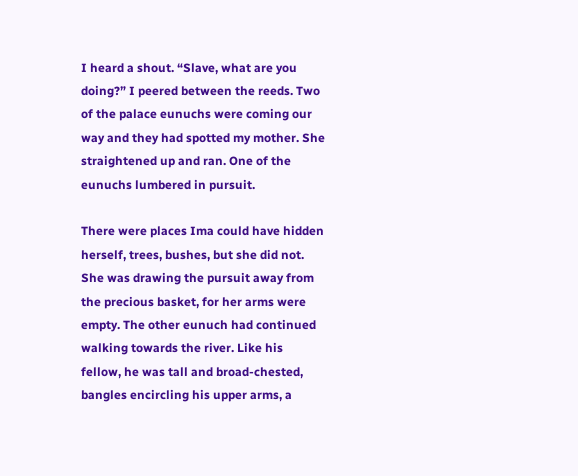I heard a shout. “Slave, what are you doing?” I peered between the reeds. Two of the palace eunuchs were coming our way and they had spotted my mother. She straightened up and ran. One of the eunuchs lumbered in pursuit.

There were places Ima could have hidden herself, trees, bushes, but she did not. She was drawing the pursuit away from the precious basket, for her arms were empty. The other eunuch had continued walking towards the river. Like his fellow, he was tall and broad-chested, bangles encircling his upper arms, a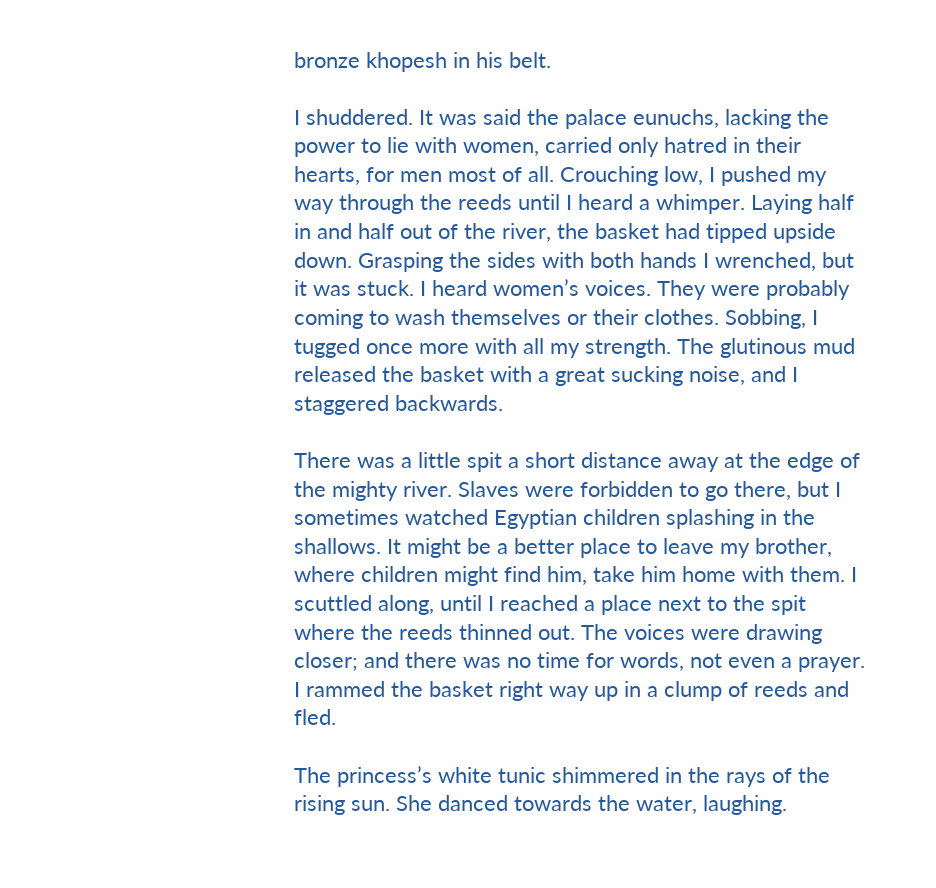bronze khopesh in his belt.

I shuddered. It was said the palace eunuchs, lacking the power to lie with women, carried only hatred in their hearts, for men most of all. Crouching low, I pushed my way through the reeds until I heard a whimper. Laying half in and half out of the river, the basket had tipped upside down. Grasping the sides with both hands I wrenched, but it was stuck. I heard women’s voices. They were probably coming to wash themselves or their clothes. Sobbing, I tugged once more with all my strength. The glutinous mud released the basket with a great sucking noise, and I staggered backwards.

There was a little spit a short distance away at the edge of the mighty river. Slaves were forbidden to go there, but I sometimes watched Egyptian children splashing in the shallows. It might be a better place to leave my brother, where children might find him, take him home with them. I scuttled along, until I reached a place next to the spit where the reeds thinned out. The voices were drawing closer; and there was no time for words, not even a prayer. I rammed the basket right way up in a clump of reeds and fled.

The princess’s white tunic shimmered in the rays of the rising sun. She danced towards the water, laughing.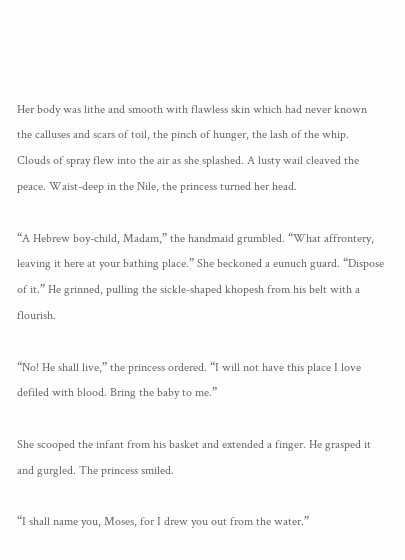Her body was lithe and smooth with flawless skin which had never known the calluses and scars of toil, the pinch of hunger, the lash of the whip. Clouds of spray flew into the air as she splashed. A lusty wail cleaved the peace. Waist-deep in the Nile, the princess turned her head.

“A Hebrew boy-child, Madam,” the handmaid grumbled. “What affrontery, leaving it here at your bathing place.” She beckoned a eunuch guard. “Dispose of it.” He grinned, pulling the sickle-shaped khopesh from his belt with a flourish.

“No! He shall live,” the princess ordered. “I will not have this place I love defiled with blood. Bring the baby to me.”

She scooped the infant from his basket and extended a finger. He grasped it and gurgled. The princess smiled.

“I shall name you, Moses, for I drew you out from the water.”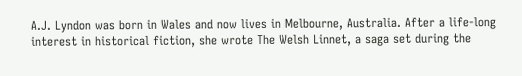A.J. Lyndon was born in Wales and now lives in Melbourne, Australia. After a life-long interest in historical fiction, she wrote The Welsh Linnet, a saga set during the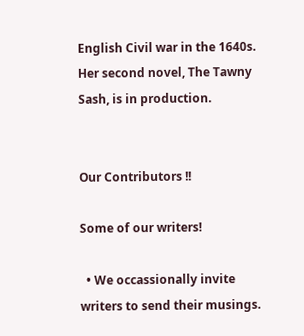English Civil war in the 1640s. Her second novel, The Tawny Sash, is in production.


Our Contributors !!

Some of our writers!

  • We occassionally invite writers to send their musings.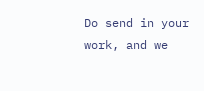Do send in your work, and we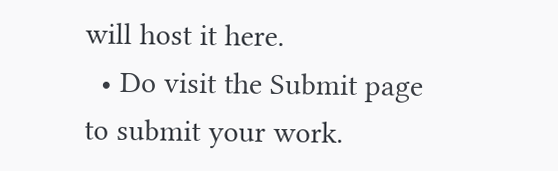will host it here.
  • Do visit the Submit page to submit your work.